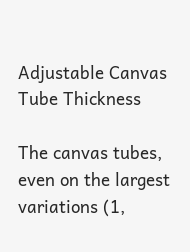Adjustable Canvas Tube Thickness

The canvas tubes, even on the largest variations (1,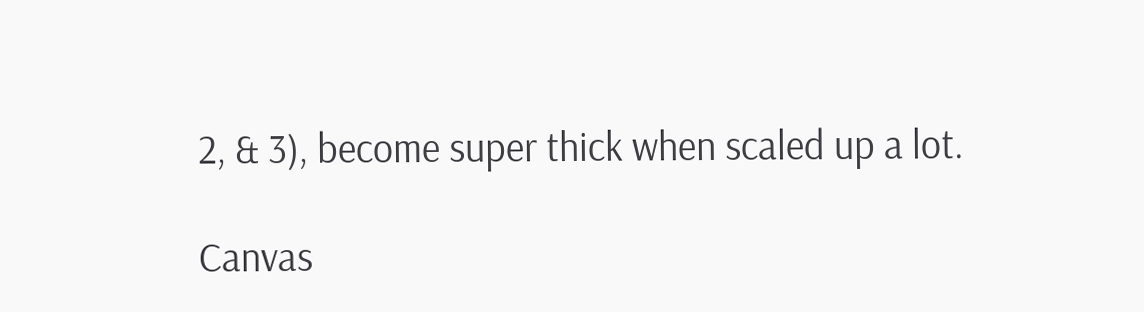2, & 3), become super thick when scaled up a lot.

Canvas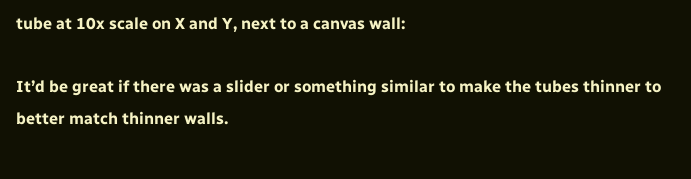tube at 10x scale on X and Y, next to a canvas wall:

It’d be great if there was a slider or something similar to make the tubes thinner to better match thinner walls.